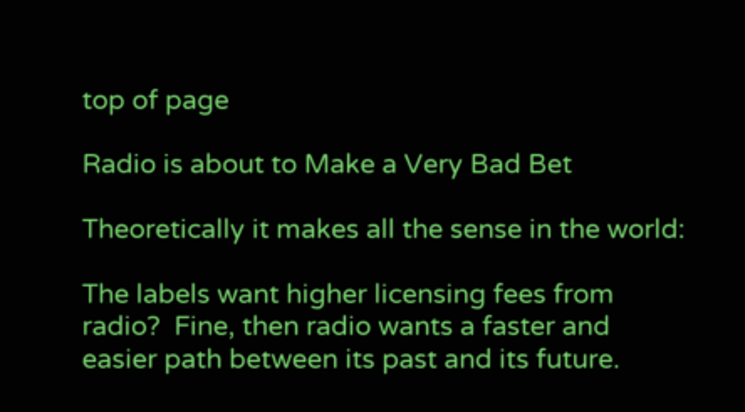top of page

Radio is about to Make a Very Bad Bet

Theoretically it makes all the sense in the world:

The labels want higher licensing fees from radio?  Fine, then radio wants a faster and easier path between its past and its future.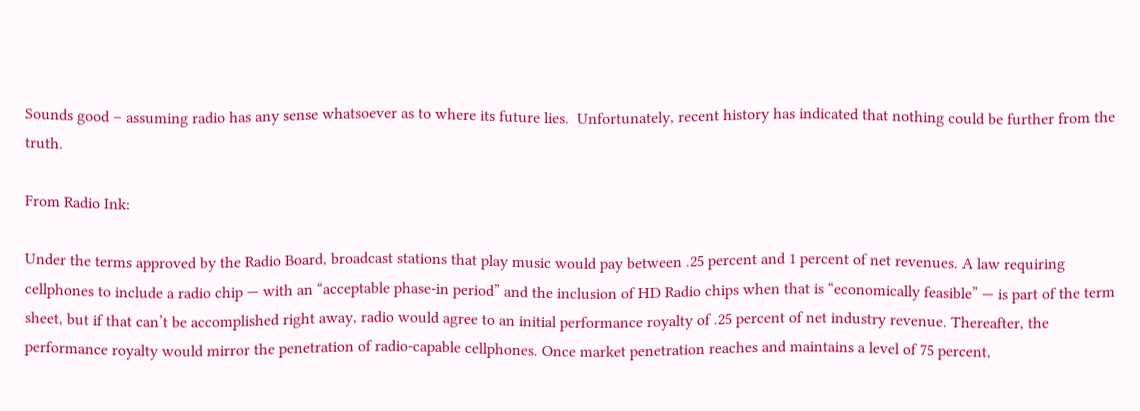Sounds good – assuming radio has any sense whatsoever as to where its future lies.  Unfortunately, recent history has indicated that nothing could be further from the truth.

From Radio Ink:

Under the terms approved by the Radio Board, broadcast stations that play music would pay between .25 percent and 1 percent of net revenues. A law requiring cellphones to include a radio chip — with an “acceptable phase-in period” and the inclusion of HD Radio chips when that is “economically feasible” — is part of the term sheet, but if that can’t be accomplished right away, radio would agree to an initial performance royalty of .25 percent of net industry revenue. Thereafter, the performance royalty would mirror the penetration of radio-capable cellphones. Once market penetration reaches and maintains a level of 75 percent,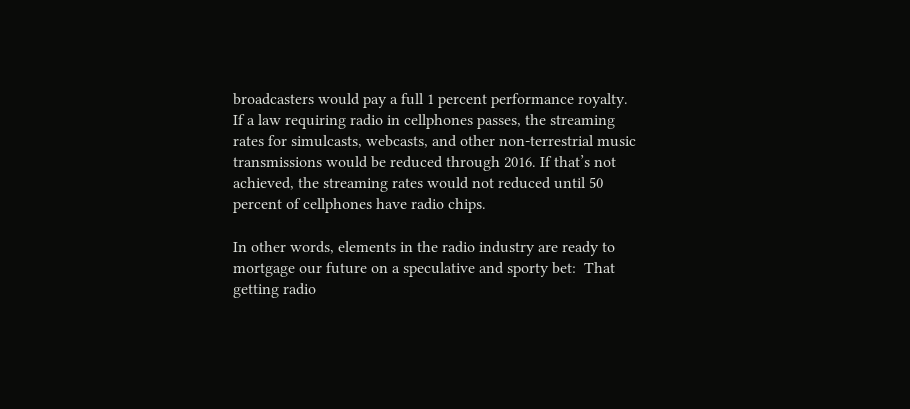broadcasters would pay a full 1 percent performance royalty. If a law requiring radio in cellphones passes, the streaming rates for simulcasts, webcasts, and other non-terrestrial music transmissions would be reduced through 2016. If that’s not achieved, the streaming rates would not reduced until 50 percent of cellphones have radio chips.

In other words, elements in the radio industry are ready to mortgage our future on a speculative and sporty bet:  That getting radio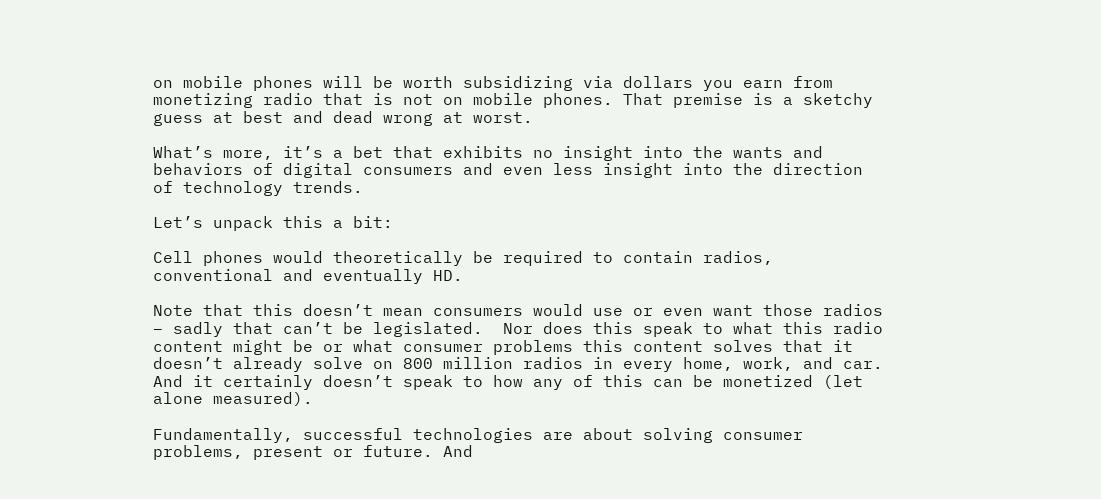on mobile phones will be worth subsidizing via dollars you earn from monetizing radio that is not on mobile phones. That premise is a sketchy guess at best and dead wrong at worst.

What’s more, it’s a bet that exhibits no insight into the wants and behaviors of digital consumers and even less insight into the direction of technology trends.

Let’s unpack this a bit:

Cell phones would theoretically be required to contain radios, conventional and eventually HD.

Note that this doesn’t mean consumers would use or even want those radios – sadly that can’t be legislated.  Nor does this speak to what this radio content might be or what consumer problems this content solves that it doesn’t already solve on 800 million radios in every home, work, and car.  And it certainly doesn’t speak to how any of this can be monetized (let alone measured).

Fundamentally, successful technologies are about solving consumer problems, present or future. And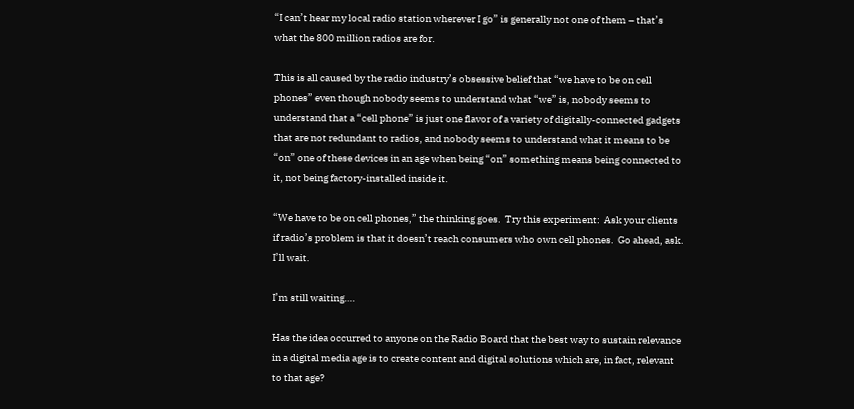“I can’t hear my local radio station wherever I go” is generally not one of them – that’s what the 800 million radios are for.

This is all caused by the radio industry’s obsessive belief that “we have to be on cell phones” even though nobody seems to understand what “we” is, nobody seems to understand that a “cell phone” is just one flavor of a variety of digitally-connected gadgets that are not redundant to radios, and nobody seems to understand what it means to be “on” one of these devices in an age when being “on” something means being connected to it, not being factory-installed inside it.

“We have to be on cell phones,” the thinking goes.  Try this experiment:  Ask your clients if radio’s problem is that it doesn’t reach consumers who own cell phones.  Go ahead, ask.  I’ll wait.

I’m still waiting….

Has the idea occurred to anyone on the Radio Board that the best way to sustain relevance in a digital media age is to create content and digital solutions which are, in fact, relevant to that age?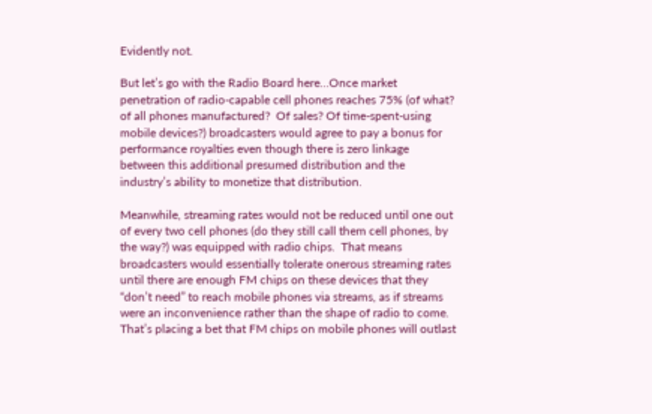Evidently not.

But let’s go with the Radio Board here…Once market penetration of radio-capable cell phones reaches 75% (of what?  of all phones manufactured?  Of sales? Of time-spent-using mobile devices?) broadcasters would agree to pay a bonus for performance royalties even though there is zero linkage between this additional presumed distribution and the industry’s ability to monetize that distribution.

Meanwhile, streaming rates would not be reduced until one out of every two cell phones (do they still call them cell phones, by the way?) was equipped with radio chips.  That means broadcasters would essentially tolerate onerous streaming rates until there are enough FM chips on these devices that they “don’t need” to reach mobile phones via streams, as if streams were an inconvenience rather than the shape of radio to come.  That’s placing a bet that FM chips on mobile phones will outlast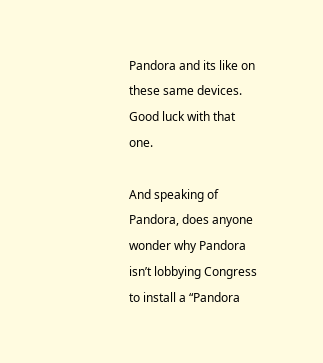Pandora and its like on these same devices.  Good luck with that one.

And speaking of Pandora, does anyone wonder why Pandora isn’t lobbying Congress to install a “Pandora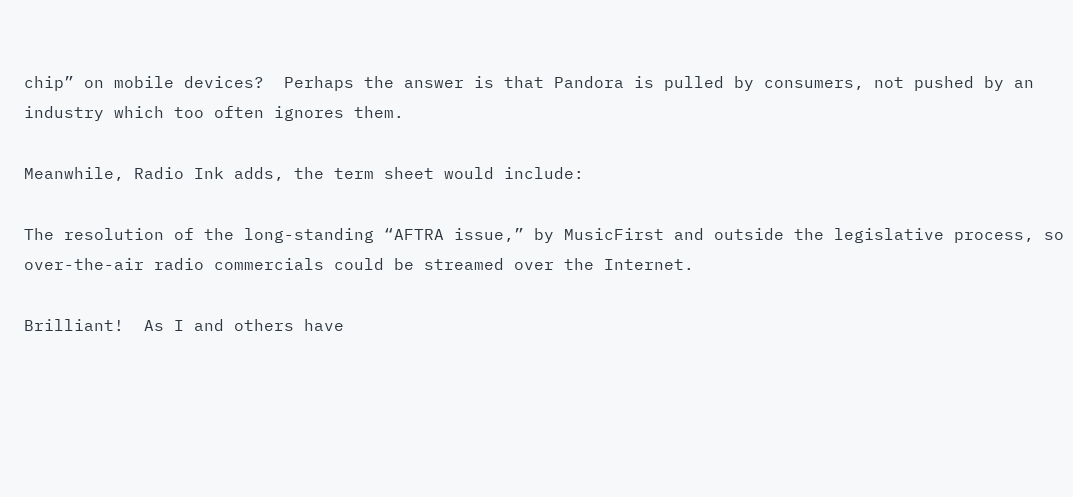chip” on mobile devices?  Perhaps the answer is that Pandora is pulled by consumers, not pushed by an industry which too often ignores them.

Meanwhile, Radio Ink adds, the term sheet would include:

The resolution of the long-standing “AFTRA issue,” by MusicFirst and outside the legislative process, so over-the-air radio commercials could be streamed over the Internet.

Brilliant!  As I and others have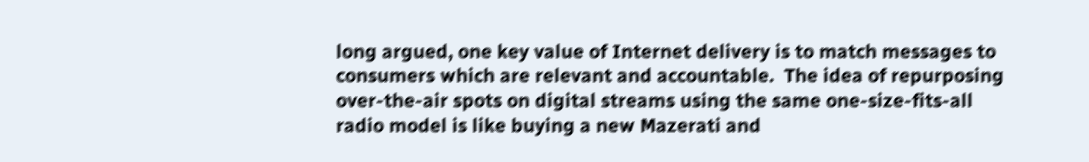long argued, one key value of Internet delivery is to match messages to consumers which are relevant and accountable.  The idea of repurposing over-the-air spots on digital streams using the same one-size-fits-all radio model is like buying a new Mazerati and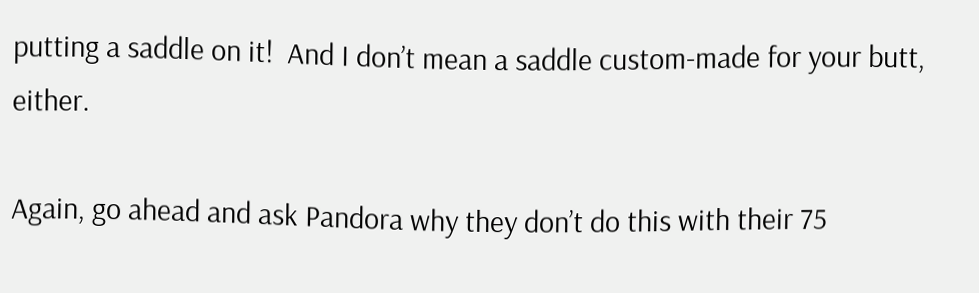putting a saddle on it!  And I don’t mean a saddle custom-made for your butt, either.

Again, go ahead and ask Pandora why they don’t do this with their 75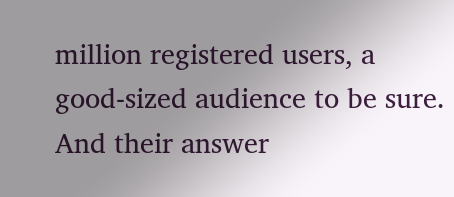million registered users, a good-sized audience to be sure.  And their answer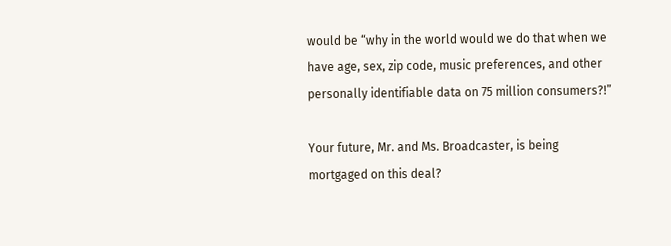would be “why in the world would we do that when we have age, sex, zip code, music preferences, and other personally identifiable data on 75 million consumers?!”

Your future, Mr. and Ms. Broadcaster, is being mortgaged on this deal?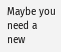Maybe you need a new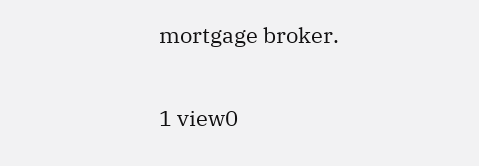mortgage broker.

1 view0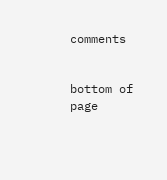comments


bottom of page